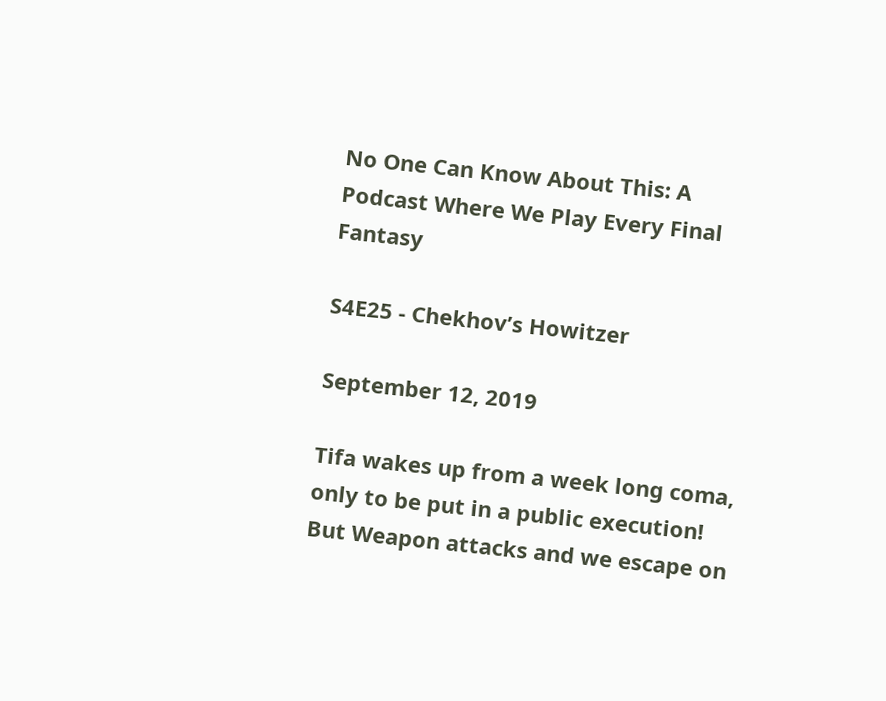No One Can Know About This: A Podcast Where We Play Every Final Fantasy

S4E25 - Chekhov’s Howitzer

September 12, 2019

Tifa wakes up from a week long coma, only to be put in a public execution! But Weapon attacks and we escape on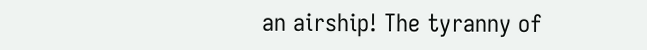an airship! The tyranny of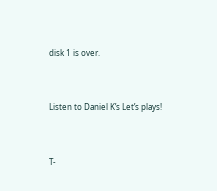disk 1 is over.


Listen to Daniel K’s Let’s plays!


T-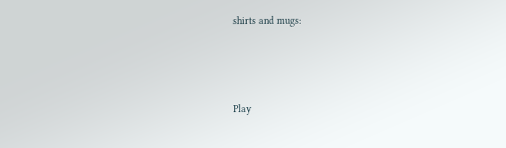shirts and mugs:



Play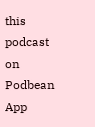this podcast on Podbean App